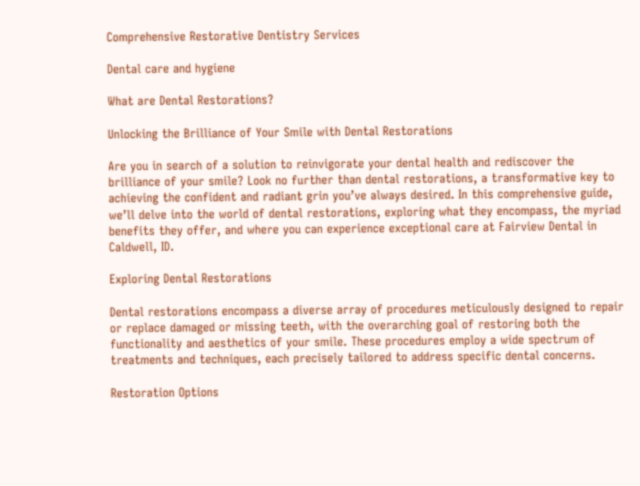Comprehensive Restorative Dentistry Services

Dental care and hygiene

What are Dental Restorations?

Unlocking the Brilliance of Your Smile with Dental Restorations

Are you in search of a solution to reinvigorate your dental health and rediscover the brilliance of your smile? Look no further than dental restorations, a transformative key to achieving the confident and radiant grin you’ve always desired. In this comprehensive guide, we’ll delve into the world of dental restorations, exploring what they encompass, the myriad benefits they offer, and where you can experience exceptional care at Fairview Dental in Caldwell, ID.

Exploring Dental Restorations

Dental restorations encompass a diverse array of procedures meticulously designed to repair or replace damaged or missing teeth, with the overarching goal of restoring both the functionality and aesthetics of your smile. These procedures employ a wide spectrum of treatments and techniques, each precisely tailored to address specific dental concerns.

Restoration Options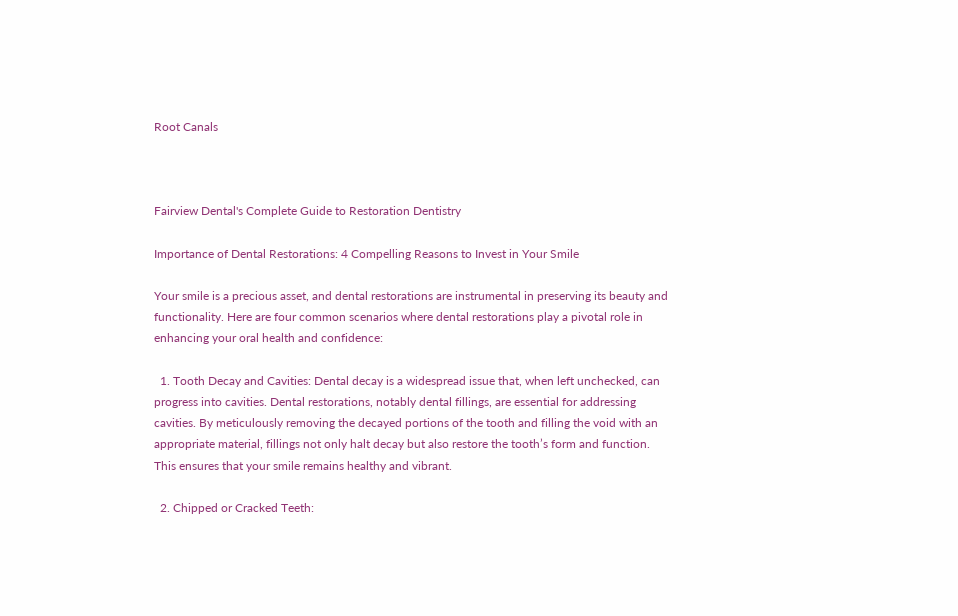Root Canals



Fairview Dental's Complete Guide to Restoration Dentistry

Importance of Dental Restorations: 4 Compelling Reasons to Invest in Your Smile

Your smile is a precious asset, and dental restorations are instrumental in preserving its beauty and functionality. Here are four common scenarios where dental restorations play a pivotal role in enhancing your oral health and confidence:

  1. Tooth Decay and Cavities: Dental decay is a widespread issue that, when left unchecked, can progress into cavities. Dental restorations, notably dental fillings, are essential for addressing cavities. By meticulously removing the decayed portions of the tooth and filling the void with an appropriate material, fillings not only halt decay but also restore the tooth’s form and function. This ensures that your smile remains healthy and vibrant.

  2. Chipped or Cracked Teeth: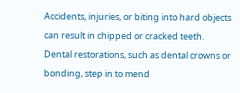Accidents, injuries, or biting into hard objects can result in chipped or cracked teeth. Dental restorations, such as dental crowns or bonding, step in to mend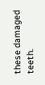these damaged teeth.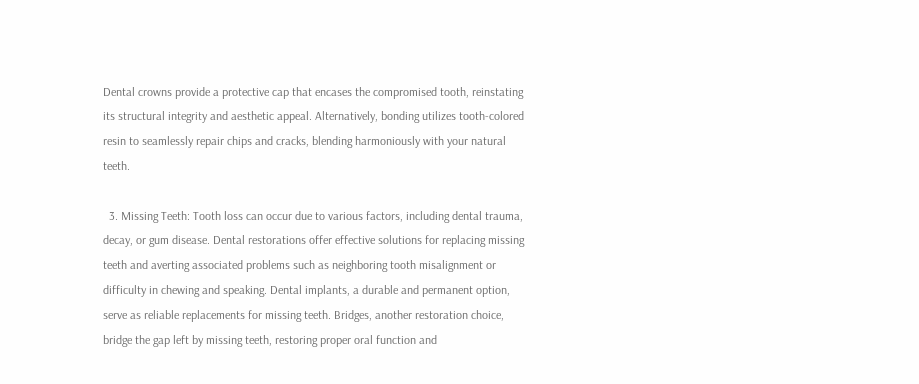Dental crowns provide a protective cap that encases the compromised tooth, reinstating its structural integrity and aesthetic appeal. Alternatively, bonding utilizes tooth-colored resin to seamlessly repair chips and cracks, blending harmoniously with your natural teeth.

  3. Missing Teeth: Tooth loss can occur due to various factors, including dental trauma, decay, or gum disease. Dental restorations offer effective solutions for replacing missing teeth and averting associated problems such as neighboring tooth misalignment or difficulty in chewing and speaking. Dental implants, a durable and permanent option, serve as reliable replacements for missing teeth. Bridges, another restoration choice, bridge the gap left by missing teeth, restoring proper oral function and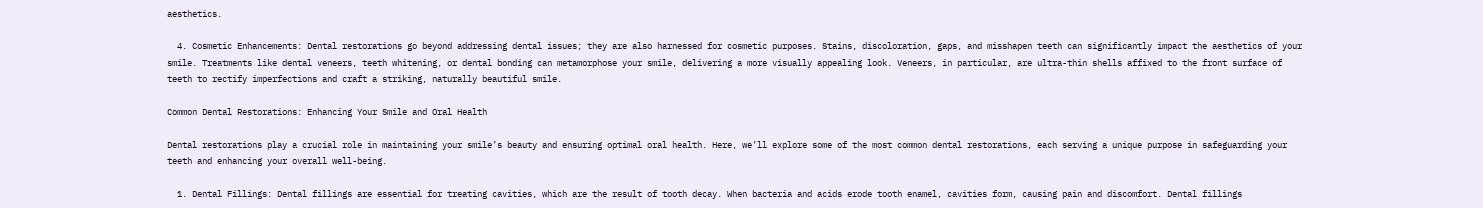aesthetics.

  4. Cosmetic Enhancements: Dental restorations go beyond addressing dental issues; they are also harnessed for cosmetic purposes. Stains, discoloration, gaps, and misshapen teeth can significantly impact the aesthetics of your smile. Treatments like dental veneers, teeth whitening, or dental bonding can metamorphose your smile, delivering a more visually appealing look. Veneers, in particular, are ultra-thin shells affixed to the front surface of teeth to rectify imperfections and craft a striking, naturally beautiful smile.

Common Dental Restorations: Enhancing Your Smile and Oral Health

Dental restorations play a crucial role in maintaining your smile’s beauty and ensuring optimal oral health. Here, we’ll explore some of the most common dental restorations, each serving a unique purpose in safeguarding your teeth and enhancing your overall well-being.

  1. Dental Fillings: Dental fillings are essential for treating cavities, which are the result of tooth decay. When bacteria and acids erode tooth enamel, cavities form, causing pain and discomfort. Dental fillings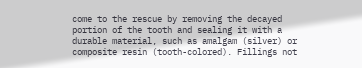come to the rescue by removing the decayed portion of the tooth and sealing it with a durable material, such as amalgam (silver) or composite resin (tooth-colored). Fillings not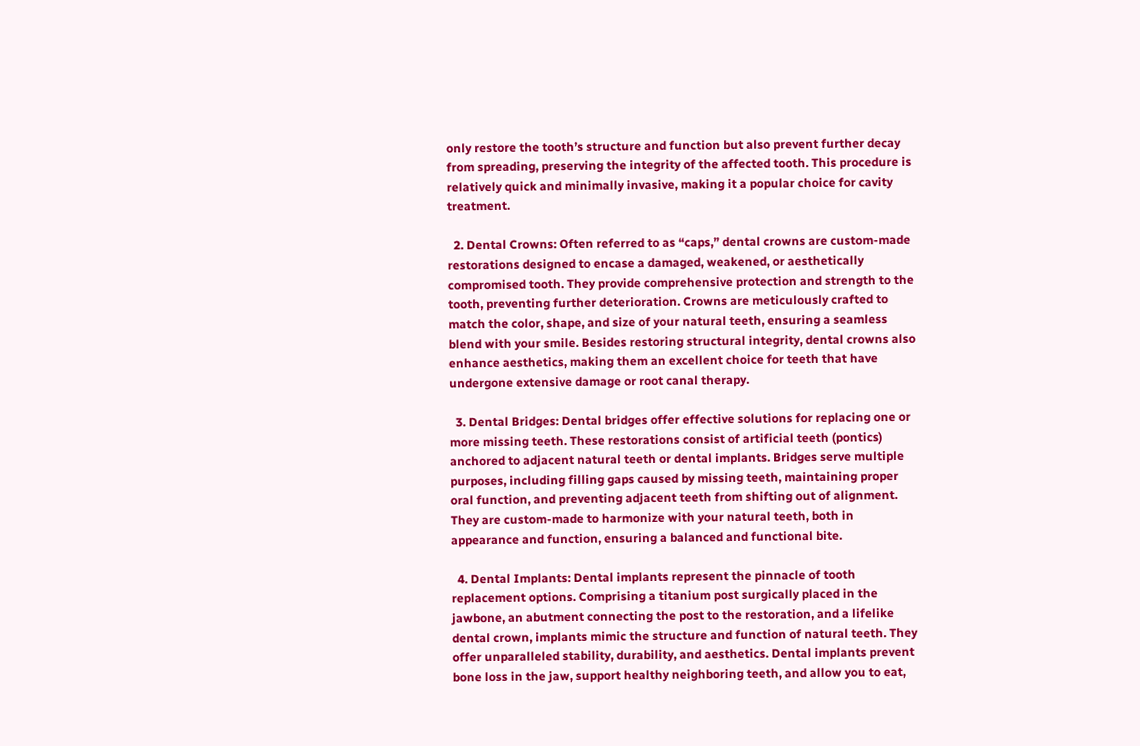only restore the tooth’s structure and function but also prevent further decay from spreading, preserving the integrity of the affected tooth. This procedure is relatively quick and minimally invasive, making it a popular choice for cavity treatment.

  2. Dental Crowns: Often referred to as “caps,” dental crowns are custom-made restorations designed to encase a damaged, weakened, or aesthetically compromised tooth. They provide comprehensive protection and strength to the tooth, preventing further deterioration. Crowns are meticulously crafted to match the color, shape, and size of your natural teeth, ensuring a seamless blend with your smile. Besides restoring structural integrity, dental crowns also enhance aesthetics, making them an excellent choice for teeth that have undergone extensive damage or root canal therapy.

  3. Dental Bridges: Dental bridges offer effective solutions for replacing one or more missing teeth. These restorations consist of artificial teeth (pontics) anchored to adjacent natural teeth or dental implants. Bridges serve multiple purposes, including filling gaps caused by missing teeth, maintaining proper oral function, and preventing adjacent teeth from shifting out of alignment. They are custom-made to harmonize with your natural teeth, both in appearance and function, ensuring a balanced and functional bite.

  4. Dental Implants: Dental implants represent the pinnacle of tooth replacement options. Comprising a titanium post surgically placed in the jawbone, an abutment connecting the post to the restoration, and a lifelike dental crown, implants mimic the structure and function of natural teeth. They offer unparalleled stability, durability, and aesthetics. Dental implants prevent bone loss in the jaw, support healthy neighboring teeth, and allow you to eat,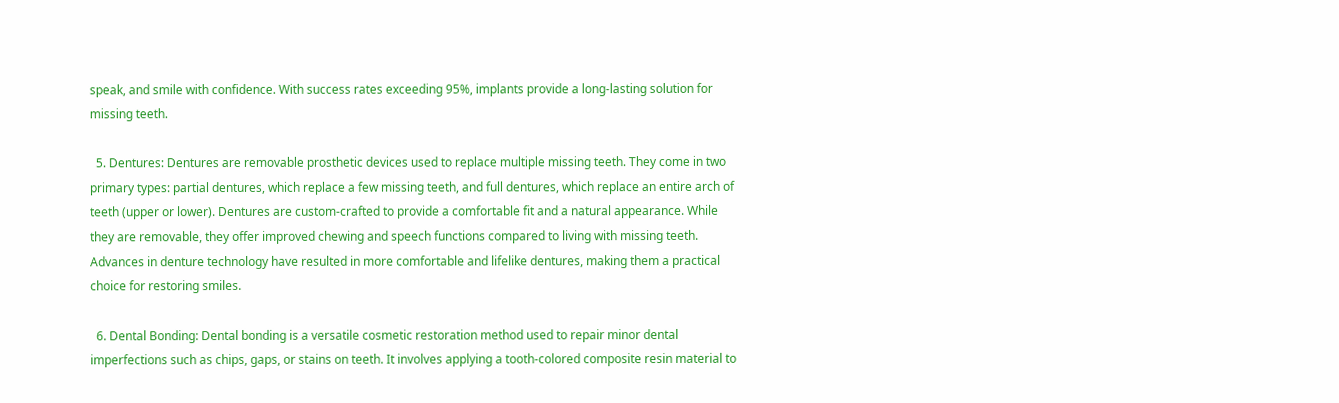speak, and smile with confidence. With success rates exceeding 95%, implants provide a long-lasting solution for missing teeth.

  5. Dentures: Dentures are removable prosthetic devices used to replace multiple missing teeth. They come in two primary types: partial dentures, which replace a few missing teeth, and full dentures, which replace an entire arch of teeth (upper or lower). Dentures are custom-crafted to provide a comfortable fit and a natural appearance. While they are removable, they offer improved chewing and speech functions compared to living with missing teeth. Advances in denture technology have resulted in more comfortable and lifelike dentures, making them a practical choice for restoring smiles.

  6. Dental Bonding: Dental bonding is a versatile cosmetic restoration method used to repair minor dental imperfections such as chips, gaps, or stains on teeth. It involves applying a tooth-colored composite resin material to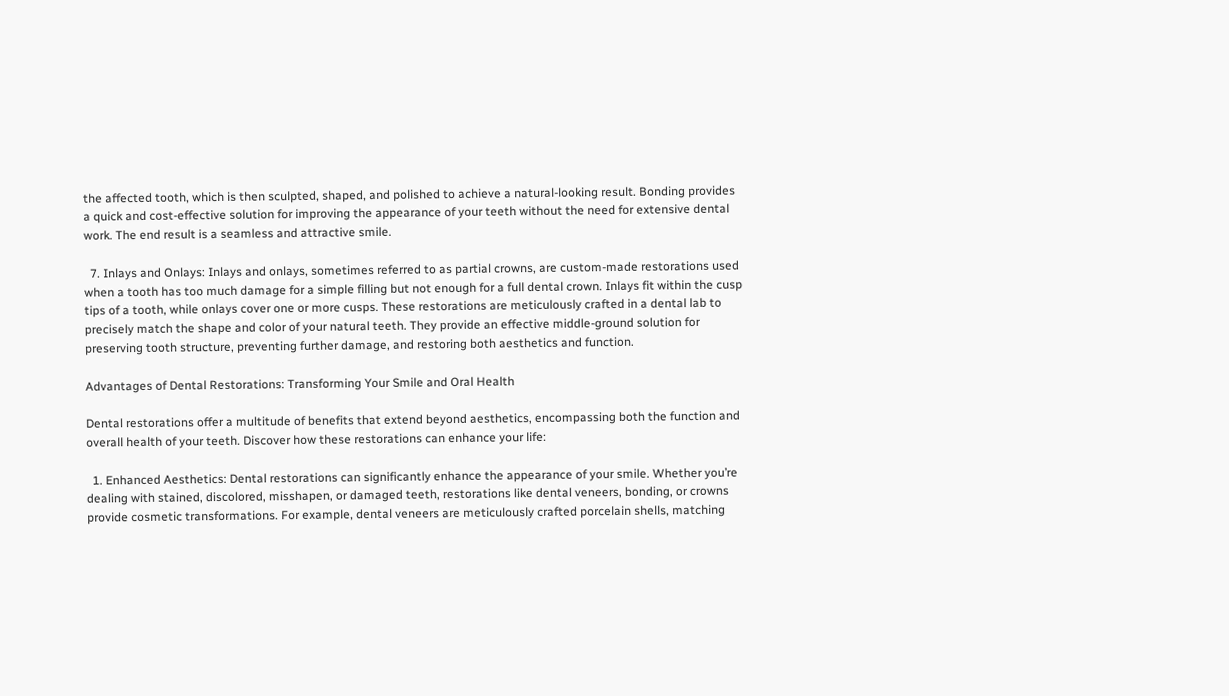the affected tooth, which is then sculpted, shaped, and polished to achieve a natural-looking result. Bonding provides a quick and cost-effective solution for improving the appearance of your teeth without the need for extensive dental work. The end result is a seamless and attractive smile.

  7. Inlays and Onlays: Inlays and onlays, sometimes referred to as partial crowns, are custom-made restorations used when a tooth has too much damage for a simple filling but not enough for a full dental crown. Inlays fit within the cusp tips of a tooth, while onlays cover one or more cusps. These restorations are meticulously crafted in a dental lab to precisely match the shape and color of your natural teeth. They provide an effective middle-ground solution for preserving tooth structure, preventing further damage, and restoring both aesthetics and function.

Advantages of Dental Restorations: Transforming Your Smile and Oral Health

Dental restorations offer a multitude of benefits that extend beyond aesthetics, encompassing both the function and overall health of your teeth. Discover how these restorations can enhance your life:

  1. Enhanced Aesthetics: Dental restorations can significantly enhance the appearance of your smile. Whether you’re dealing with stained, discolored, misshapen, or damaged teeth, restorations like dental veneers, bonding, or crowns provide cosmetic transformations. For example, dental veneers are meticulously crafted porcelain shells, matching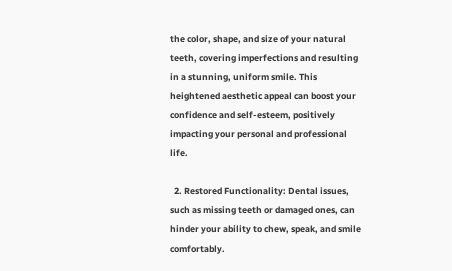the color, shape, and size of your natural teeth, covering imperfections and resulting in a stunning, uniform smile. This heightened aesthetic appeal can boost your confidence and self-esteem, positively impacting your personal and professional life.

  2. Restored Functionality: Dental issues, such as missing teeth or damaged ones, can hinder your ability to chew, speak, and smile comfortably.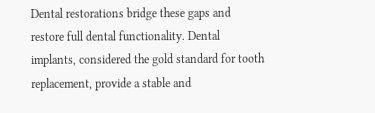Dental restorations bridge these gaps and restore full dental functionality. Dental implants, considered the gold standard for tooth replacement, provide a stable and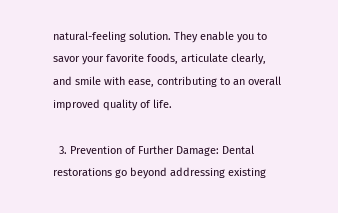natural-feeling solution. They enable you to savor your favorite foods, articulate clearly, and smile with ease, contributing to an overall improved quality of life.

  3. Prevention of Further Damage: Dental restorations go beyond addressing existing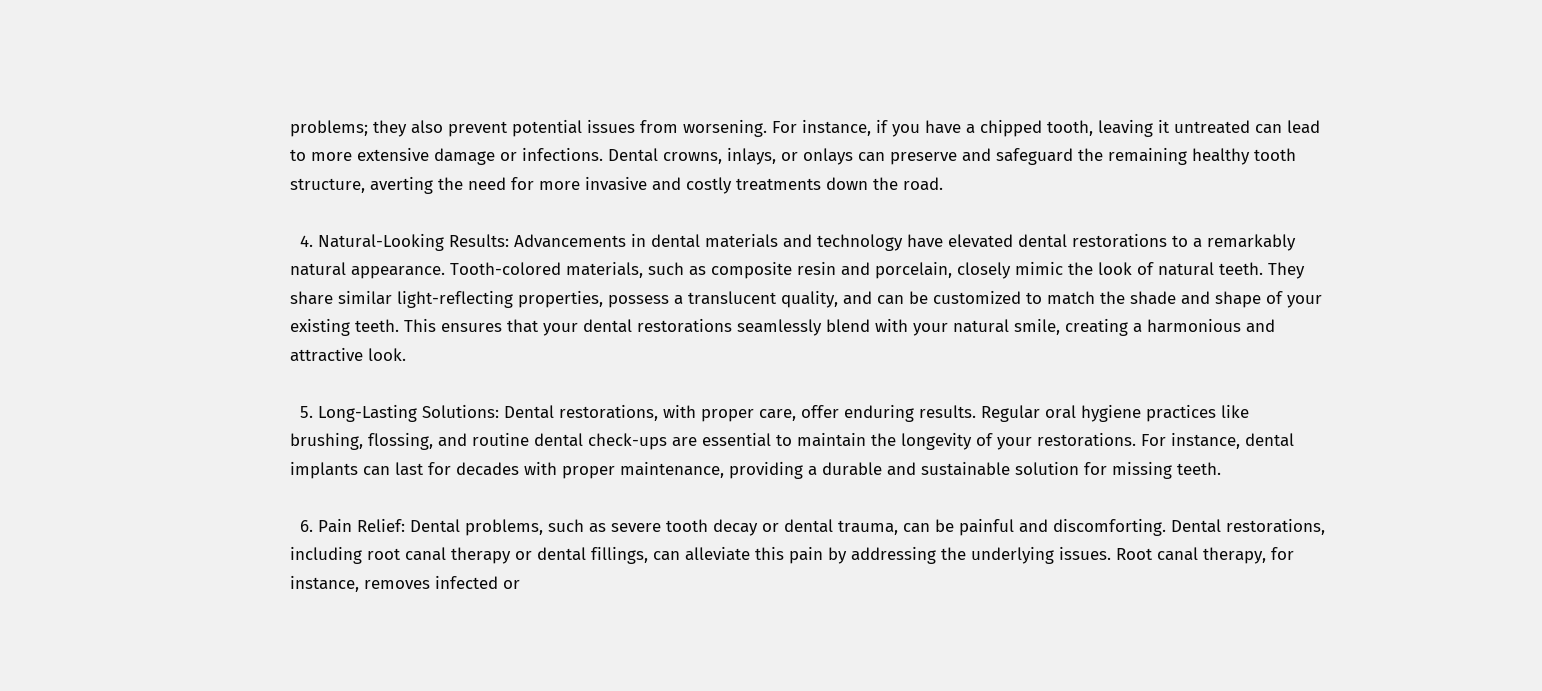problems; they also prevent potential issues from worsening. For instance, if you have a chipped tooth, leaving it untreated can lead to more extensive damage or infections. Dental crowns, inlays, or onlays can preserve and safeguard the remaining healthy tooth structure, averting the need for more invasive and costly treatments down the road.

  4. Natural-Looking Results: Advancements in dental materials and technology have elevated dental restorations to a remarkably natural appearance. Tooth-colored materials, such as composite resin and porcelain, closely mimic the look of natural teeth. They share similar light-reflecting properties, possess a translucent quality, and can be customized to match the shade and shape of your existing teeth. This ensures that your dental restorations seamlessly blend with your natural smile, creating a harmonious and attractive look.

  5. Long-Lasting Solutions: Dental restorations, with proper care, offer enduring results. Regular oral hygiene practices like brushing, flossing, and routine dental check-ups are essential to maintain the longevity of your restorations. For instance, dental implants can last for decades with proper maintenance, providing a durable and sustainable solution for missing teeth.

  6. Pain Relief: Dental problems, such as severe tooth decay or dental trauma, can be painful and discomforting. Dental restorations, including root canal therapy or dental fillings, can alleviate this pain by addressing the underlying issues. Root canal therapy, for instance, removes infected or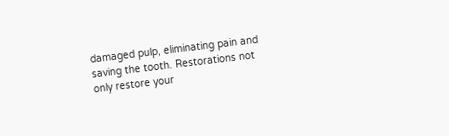damaged pulp, eliminating pain and saving the tooth. Restorations not only restore your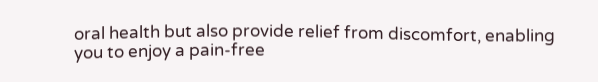oral health but also provide relief from discomfort, enabling you to enjoy a pain-free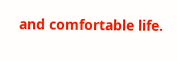and comfortable life.